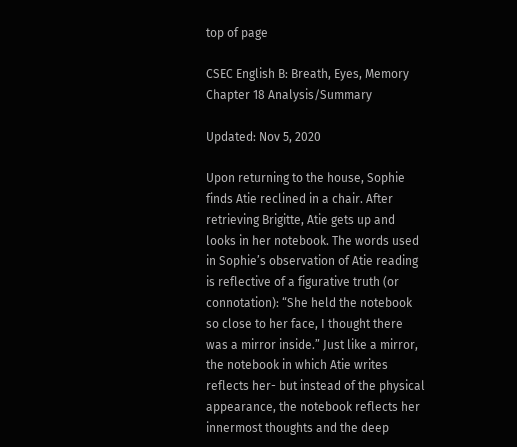top of page

CSEC English B: Breath, Eyes, Memory Chapter 18 Analysis/Summary

Updated: Nov 5, 2020

Upon returning to the house, Sophie finds Atie reclined in a chair. After retrieving Brigitte, Atie gets up and looks in her notebook. The words used in Sophie’s observation of Atie reading is reflective of a figurative truth (or connotation): “She held the notebook so close to her face, I thought there was a mirror inside.” Just like a mirror, the notebook in which Atie writes reflects her- but instead of the physical appearance, the notebook reflects her innermost thoughts and the deep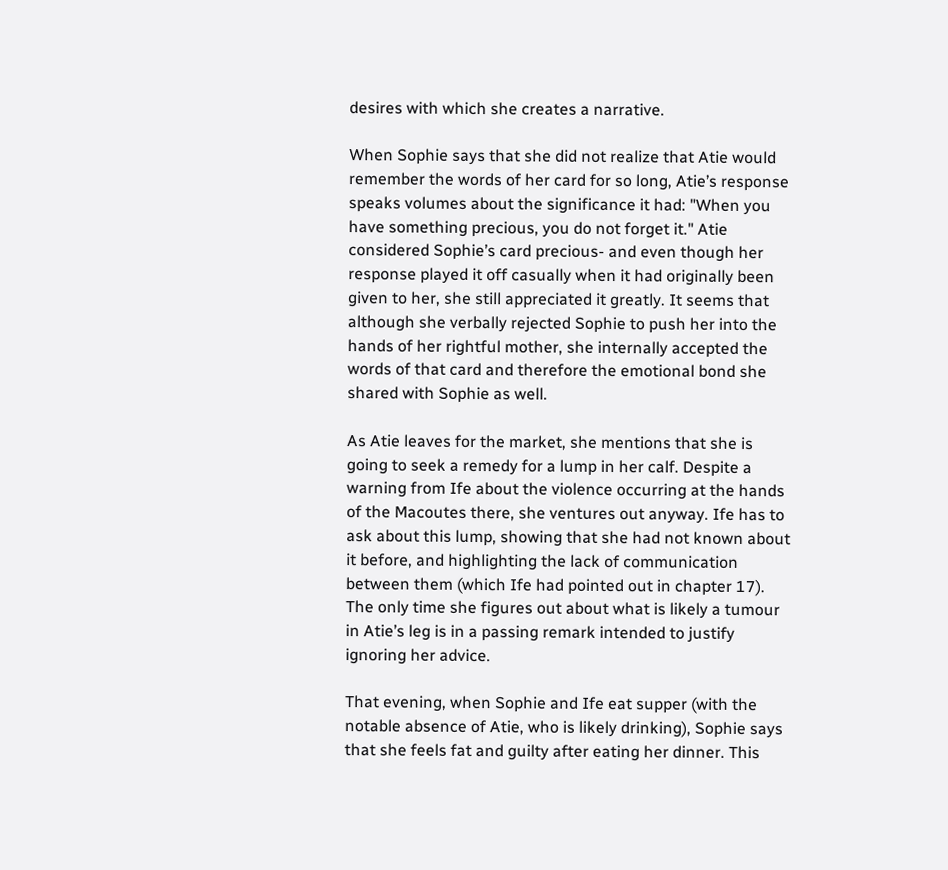desires with which she creates a narrative.

When Sophie says that she did not realize that Atie would remember the words of her card for so long, Atie’s response speaks volumes about the significance it had: "When you have something precious, you do not forget it." Atie considered Sophie’s card precious- and even though her response played it off casually when it had originally been given to her, she still appreciated it greatly. It seems that although she verbally rejected Sophie to push her into the hands of her rightful mother, she internally accepted the words of that card and therefore the emotional bond she shared with Sophie as well.

As Atie leaves for the market, she mentions that she is going to seek a remedy for a lump in her calf. Despite a warning from Ife about the violence occurring at the hands of the Macoutes there, she ventures out anyway. Ife has to ask about this lump, showing that she had not known about it before, and highlighting the lack of communication between them (which Ife had pointed out in chapter 17). The only time she figures out about what is likely a tumour in Atie’s leg is in a passing remark intended to justify ignoring her advice.

That evening, when Sophie and Ife eat supper (with the notable absence of Atie, who is likely drinking), Sophie says that she feels fat and guilty after eating her dinner. This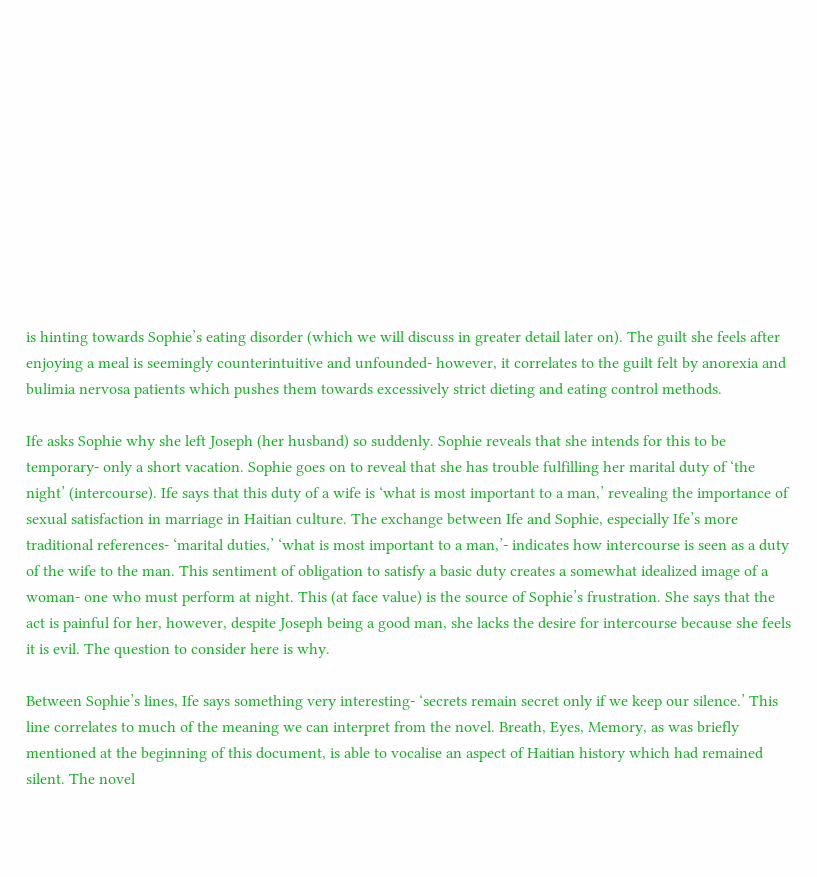is hinting towards Sophie’s eating disorder (which we will discuss in greater detail later on). The guilt she feels after enjoying a meal is seemingly counterintuitive and unfounded- however, it correlates to the guilt felt by anorexia and bulimia nervosa patients which pushes them towards excessively strict dieting and eating control methods.

Ife asks Sophie why she left Joseph (her husband) so suddenly. Sophie reveals that she intends for this to be temporary- only a short vacation. Sophie goes on to reveal that she has trouble fulfilling her marital duty of ‘the night’ (intercourse). Ife says that this duty of a wife is ‘what is most important to a man,’ revealing the importance of sexual satisfaction in marriage in Haitian culture. The exchange between Ife and Sophie, especially Ife’s more traditional references- ‘marital duties,’ ‘what is most important to a man,’- indicates how intercourse is seen as a duty of the wife to the man. This sentiment of obligation to satisfy a basic duty creates a somewhat idealized image of a woman- one who must perform at night. This (at face value) is the source of Sophie’s frustration. She says that the act is painful for her, however, despite Joseph being a good man, she lacks the desire for intercourse because she feels it is evil. The question to consider here is why.

Between Sophie’s lines, Ife says something very interesting- ‘secrets remain secret only if we keep our silence.’ This line correlates to much of the meaning we can interpret from the novel. Breath, Eyes, Memory, as was briefly mentioned at the beginning of this document, is able to vocalise an aspect of Haitian history which had remained silent. The novel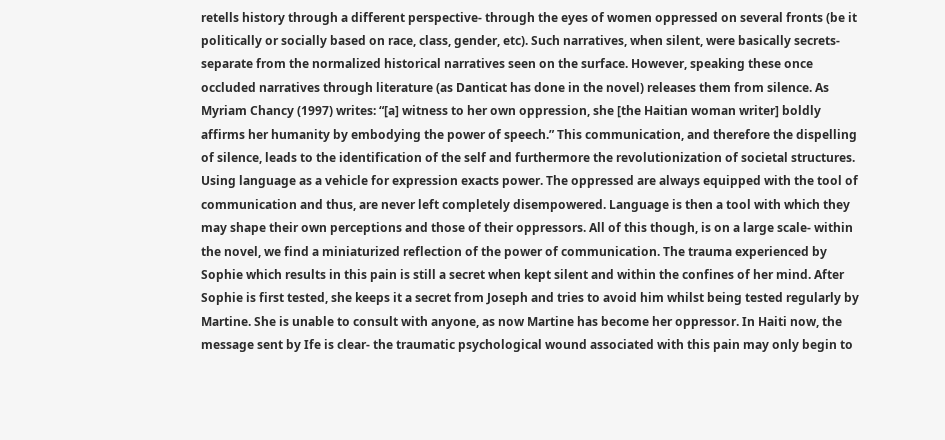retells history through a different perspective- through the eyes of women oppressed on several fronts (be it politically or socially based on race, class, gender, etc). Such narratives, when silent, were basically secrets- separate from the normalized historical narratives seen on the surface. However, speaking these once occluded narratives through literature (as Danticat has done in the novel) releases them from silence. As Myriam Chancy (1997) writes: “[a] witness to her own oppression, she [the Haitian woman writer] boldly affirms her humanity by embodying the power of speech.” This communication, and therefore the dispelling of silence, leads to the identification of the self and furthermore the revolutionization of societal structures. Using language as a vehicle for expression exacts power. The oppressed are always equipped with the tool of communication and thus, are never left completely disempowered. Language is then a tool with which they may shape their own perceptions and those of their oppressors. All of this though, is on a large scale- within the novel, we find a miniaturized reflection of the power of communication. The trauma experienced by Sophie which results in this pain is still a secret when kept silent and within the confines of her mind. After Sophie is first tested, she keeps it a secret from Joseph and tries to avoid him whilst being tested regularly by Martine. She is unable to consult with anyone, as now Martine has become her oppressor. In Haiti now, the message sent by Ife is clear- the traumatic psychological wound associated with this pain may only begin to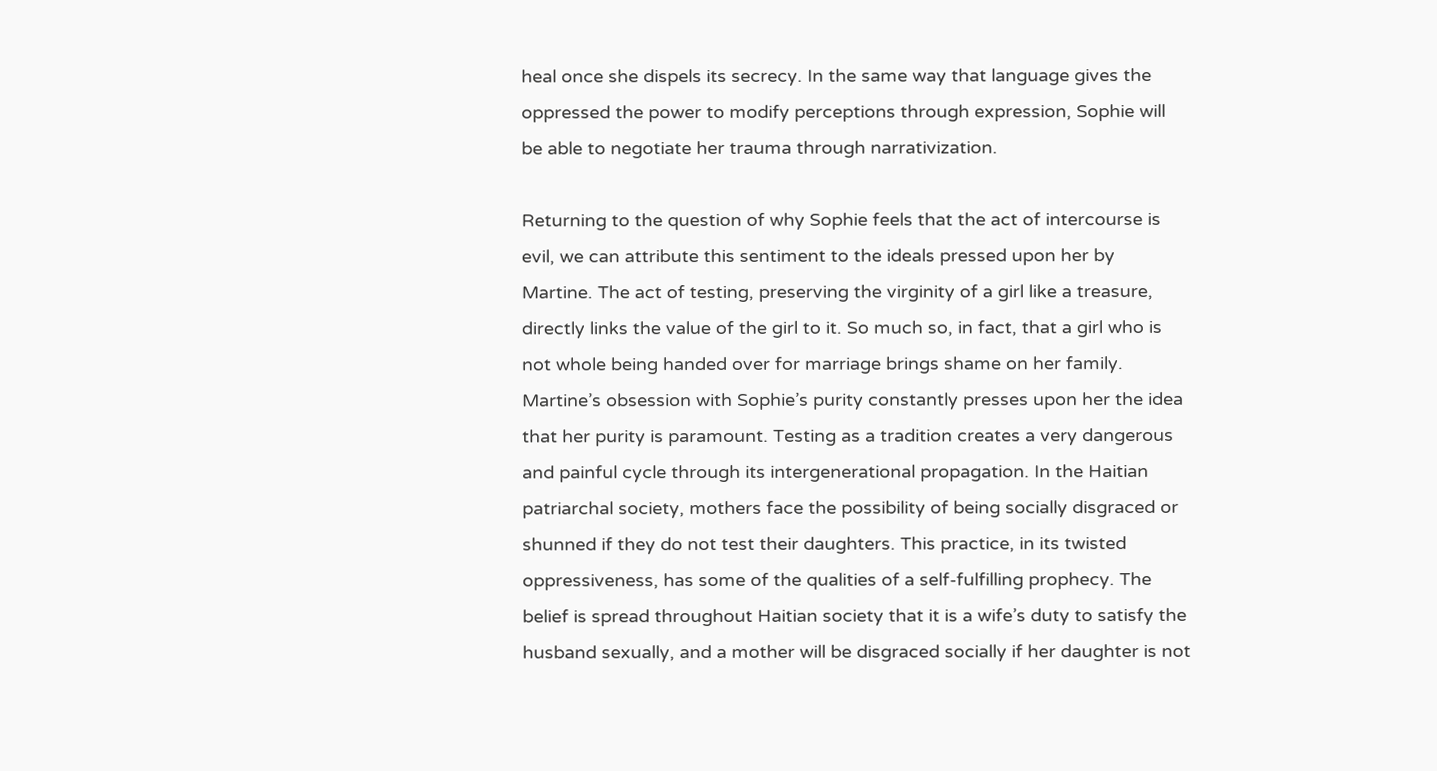heal once she dispels its secrecy. In the same way that language gives the oppressed the power to modify perceptions through expression, Sophie will be able to negotiate her trauma through narrativization.

Returning to the question of why Sophie feels that the act of intercourse is evil, we can attribute this sentiment to the ideals pressed upon her by Martine. The act of testing, preserving the virginity of a girl like a treasure, directly links the value of the girl to it. So much so, in fact, that a girl who is not whole being handed over for marriage brings shame on her family. Martine’s obsession with Sophie’s purity constantly presses upon her the idea that her purity is paramount. Testing as a tradition creates a very dangerous and painful cycle through its intergenerational propagation. In the Haitian patriarchal society, mothers face the possibility of being socially disgraced or shunned if they do not test their daughters. This practice, in its twisted oppressiveness, has some of the qualities of a self-fulfilling prophecy. The belief is spread throughout Haitian society that it is a wife’s duty to satisfy the husband sexually, and a mother will be disgraced socially if her daughter is not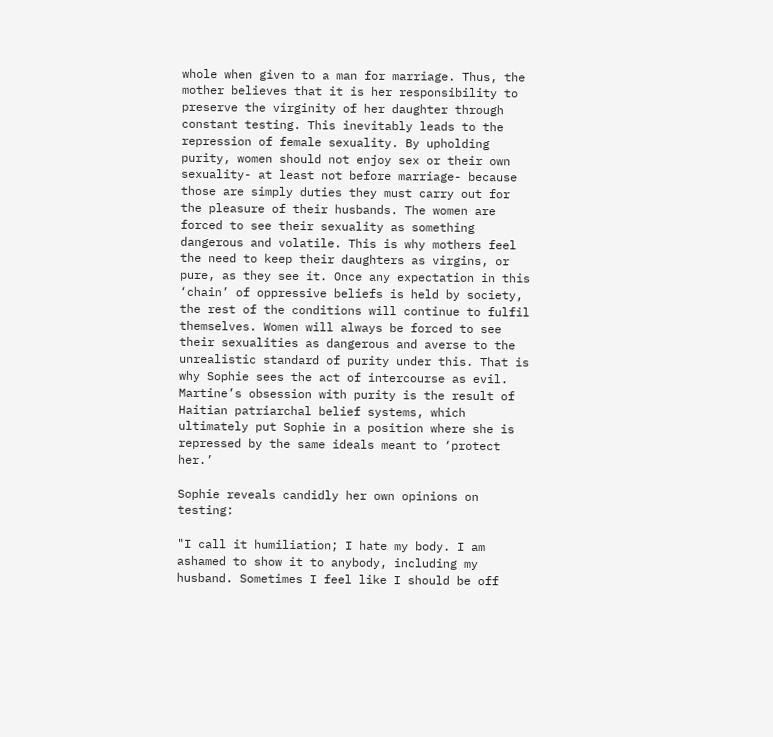whole when given to a man for marriage. Thus, the mother believes that it is her responsibility to preserve the virginity of her daughter through constant testing. This inevitably leads to the repression of female sexuality. By upholding purity, women should not enjoy sex or their own sexuality- at least not before marriage- because those are simply duties they must carry out for the pleasure of their husbands. The women are forced to see their sexuality as something dangerous and volatile. This is why mothers feel the need to keep their daughters as virgins, or pure, as they see it. Once any expectation in this ‘chain’ of oppressive beliefs is held by society, the rest of the conditions will continue to fulfil themselves. Women will always be forced to see their sexualities as dangerous and averse to the unrealistic standard of purity under this. That is why Sophie sees the act of intercourse as evil. Martine’s obsession with purity is the result of Haitian patriarchal belief systems, which ultimately put Sophie in a position where she is repressed by the same ideals meant to ‘protect her.’

Sophie reveals candidly her own opinions on testing:

"I call it humiliation; I hate my body. I am ashamed to show it to anybody, including my husband. Sometimes I feel like I should be off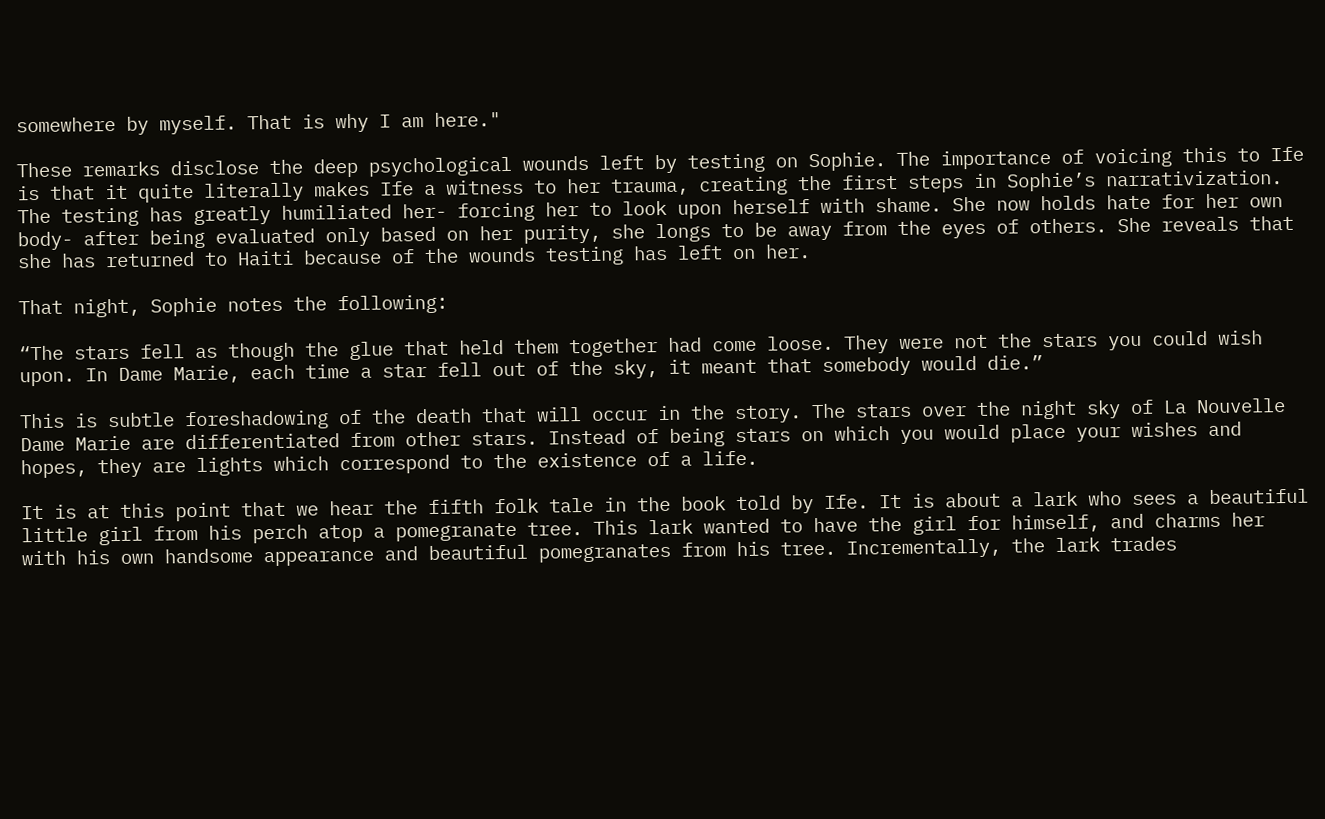somewhere by myself. That is why I am here."

These remarks disclose the deep psychological wounds left by testing on Sophie. The importance of voicing this to Ife is that it quite literally makes Ife a witness to her trauma, creating the first steps in Sophie’s narrativization. The testing has greatly humiliated her- forcing her to look upon herself with shame. She now holds hate for her own body- after being evaluated only based on her purity, she longs to be away from the eyes of others. She reveals that she has returned to Haiti because of the wounds testing has left on her.

That night, Sophie notes the following:

“The stars fell as though the glue that held them together had come loose. They were not the stars you could wish upon. In Dame Marie, each time a star fell out of the sky, it meant that somebody would die.”

This is subtle foreshadowing of the death that will occur in the story. The stars over the night sky of La Nouvelle Dame Marie are differentiated from other stars. Instead of being stars on which you would place your wishes and hopes, they are lights which correspond to the existence of a life.

It is at this point that we hear the fifth folk tale in the book told by Ife. It is about a lark who sees a beautiful little girl from his perch atop a pomegranate tree. This lark wanted to have the girl for himself, and charms her with his own handsome appearance and beautiful pomegranates from his tree. Incrementally, the lark trades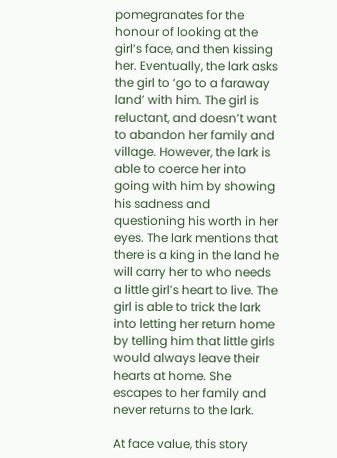pomegranates for the honour of looking at the girl’s face, and then kissing her. Eventually, the lark asks the girl to ‘go to a faraway land’ with him. The girl is reluctant, and doesn’t want to abandon her family and village. However, the lark is able to coerce her into going with him by showing his sadness and questioning his worth in her eyes. The lark mentions that there is a king in the land he will carry her to who needs a little girl’s heart to live. The girl is able to trick the lark into letting her return home by telling him that little girls would always leave their hearts at home. She escapes to her family and never returns to the lark.

At face value, this story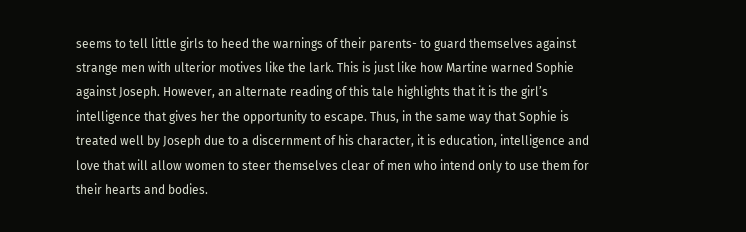seems to tell little girls to heed the warnings of their parents- to guard themselves against strange men with ulterior motives like the lark. This is just like how Martine warned Sophie against Joseph. However, an alternate reading of this tale highlights that it is the girl’s intelligence that gives her the opportunity to escape. Thus, in the same way that Sophie is treated well by Joseph due to a discernment of his character, it is education, intelligence and love that will allow women to steer themselves clear of men who intend only to use them for their hearts and bodies.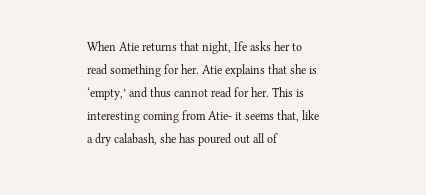When Atie returns that night, Ife asks her to read something for her. Atie explains that she is ‘empty,’ and thus cannot read for her. This is interesting coming from Atie- it seems that, like a dry calabash, she has poured out all of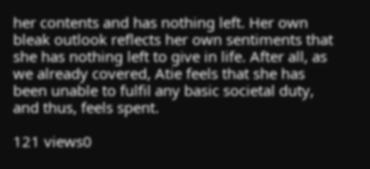her contents and has nothing left. Her own bleak outlook reflects her own sentiments that she has nothing left to give in life. After all, as we already covered, Atie feels that she has been unable to fulfil any basic societal duty, and thus, feels spent.

121 views0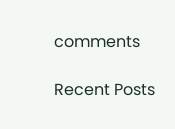comments

Recent Posts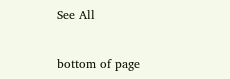See All


bottom of page